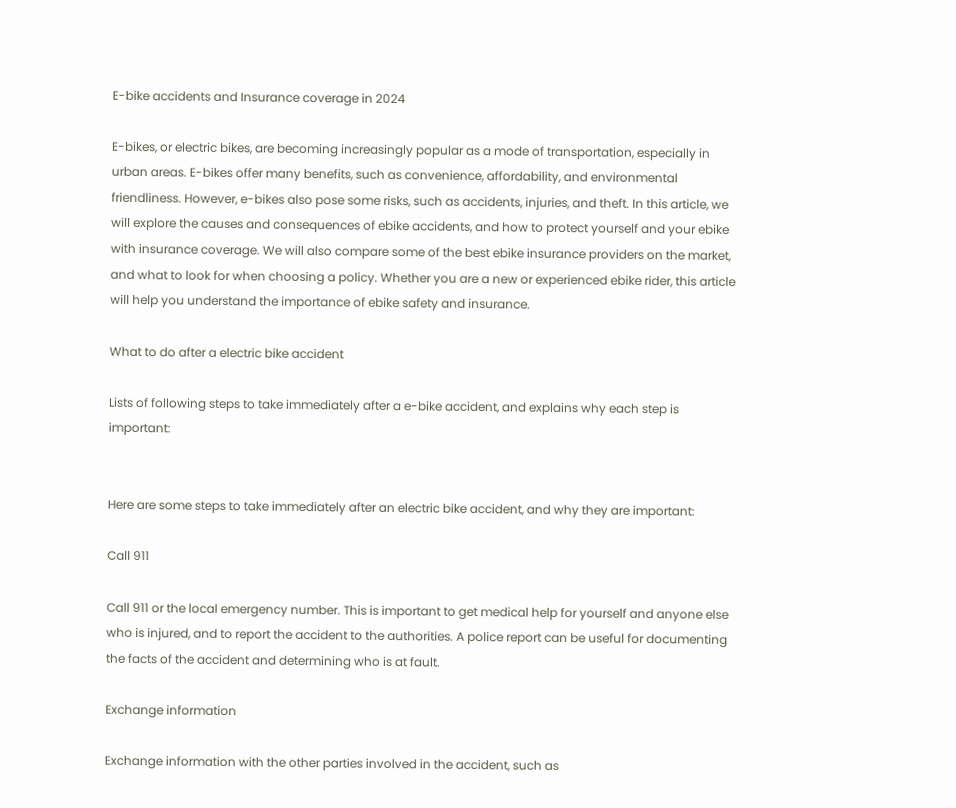E-bike accidents and Insurance coverage in 2024

E-bikes, or electric bikes, are becoming increasingly popular as a mode of transportation, especially in urban areas. E-bikes offer many benefits, such as convenience, affordability, and environmental friendliness. However, e-bikes also pose some risks, such as accidents, injuries, and theft. In this article, we will explore the causes and consequences of ebike accidents, and how to protect yourself and your ebike with insurance coverage. We will also compare some of the best ebike insurance providers on the market, and what to look for when choosing a policy. Whether you are a new or experienced ebike rider, this article will help you understand the importance of ebike safety and insurance.

What to do after a electric bike accident

Lists of following steps to take immediately after a e-bike accident, and explains why each step is important:


Here are some steps to take immediately after an electric bike accident, and why they are important:

Call 911

Call 911 or the local emergency number. This is important to get medical help for yourself and anyone else who is injured, and to report the accident to the authorities. A police report can be useful for documenting the facts of the accident and determining who is at fault.

Exchange information

Exchange information with the other parties involved in the accident, such as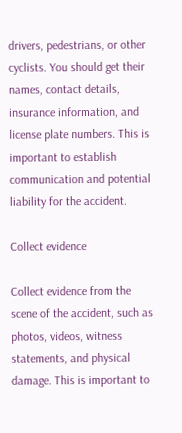drivers, pedestrians, or other cyclists. You should get their names, contact details, insurance information, and license plate numbers. This is important to establish communication and potential liability for the accident.

Collect evidence

Collect evidence from the scene of the accident, such as photos, videos, witness statements, and physical damage. This is important to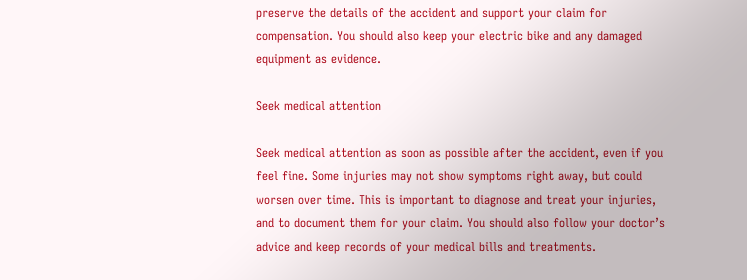preserve the details of the accident and support your claim for compensation. You should also keep your electric bike and any damaged equipment as evidence.

Seek medical attention

Seek medical attention as soon as possible after the accident, even if you feel fine. Some injuries may not show symptoms right away, but could worsen over time. This is important to diagnose and treat your injuries, and to document them for your claim. You should also follow your doctor’s advice and keep records of your medical bills and treatments.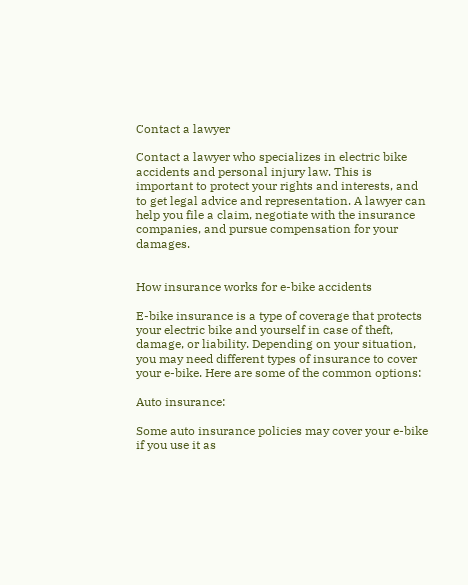Contact a lawyer

Contact a lawyer who specializes in electric bike accidents and personal injury law. This is important to protect your rights and interests, and to get legal advice and representation. A lawyer can help you file a claim, negotiate with the insurance companies, and pursue compensation for your damages.


How insurance works for e-bike accidents

E-bike insurance is a type of coverage that protects your electric bike and yourself in case of theft, damage, or liability. Depending on your situation, you may need different types of insurance to cover your e-bike. Here are some of the common options:

Auto insurance:

Some auto insurance policies may cover your e-bike if you use it as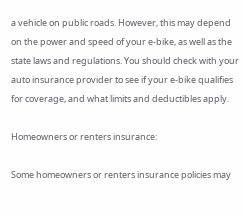a vehicle on public roads. However, this may depend on the power and speed of your e-bike, as well as the state laws and regulations. You should check with your auto insurance provider to see if your e-bike qualifies for coverage, and what limits and deductibles apply.

Homeowners or renters insurance:

Some homeowners or renters insurance policies may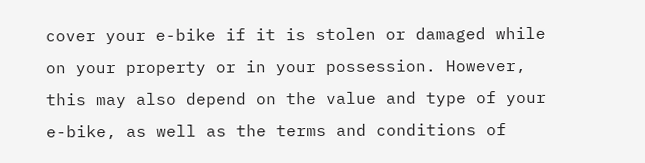cover your e-bike if it is stolen or damaged while on your property or in your possession. However, this may also depend on the value and type of your e-bike, as well as the terms and conditions of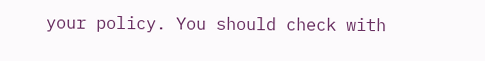your policy. You should check with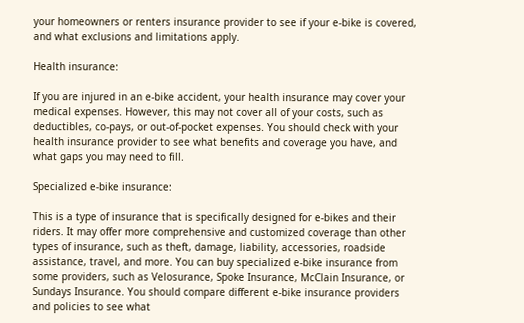your homeowners or renters insurance provider to see if your e-bike is covered, and what exclusions and limitations apply.

Health insurance:

If you are injured in an e-bike accident, your health insurance may cover your medical expenses. However, this may not cover all of your costs, such as deductibles, co-pays, or out-of-pocket expenses. You should check with your health insurance provider to see what benefits and coverage you have, and what gaps you may need to fill.

Specialized e-bike insurance:

This is a type of insurance that is specifically designed for e-bikes and their riders. It may offer more comprehensive and customized coverage than other types of insurance, such as theft, damage, liability, accessories, roadside assistance, travel, and more. You can buy specialized e-bike insurance from some providers, such as Velosurance, Spoke Insurance, McClain Insurance, or Sundays Insurance. You should compare different e-bike insurance providers and policies to see what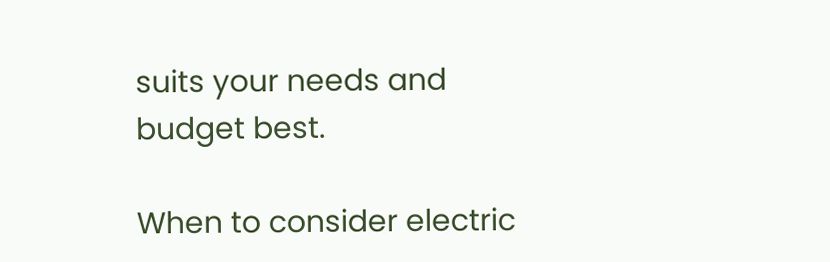suits your needs and budget best.

When to consider electric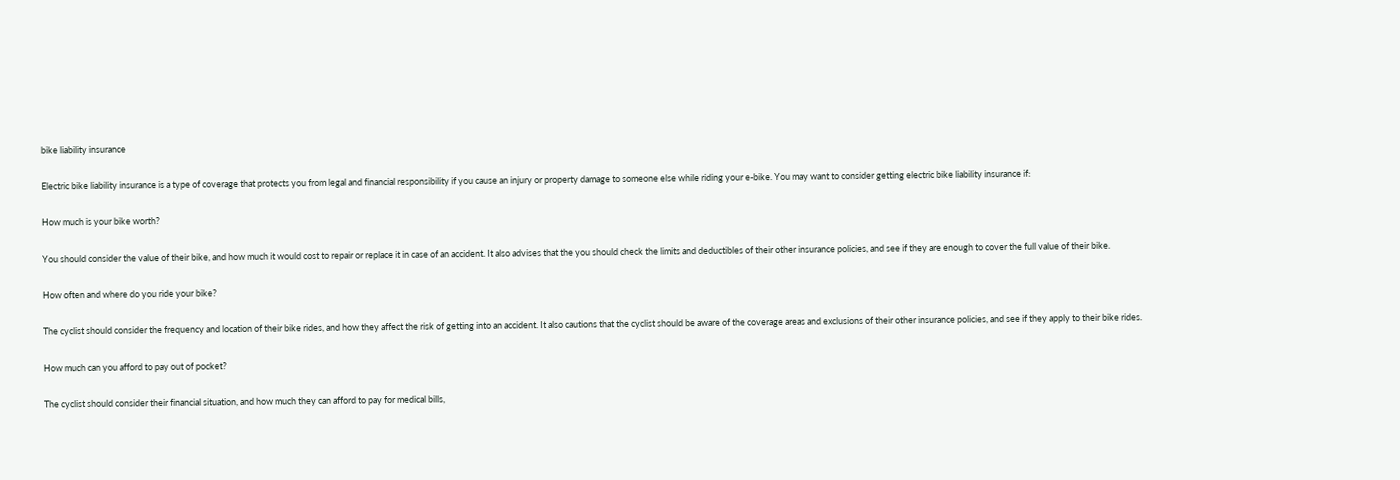bike liability insurance

Electric bike liability insurance is a type of coverage that protects you from legal and financial responsibility if you cause an injury or property damage to someone else while riding your e-bike. You may want to consider getting electric bike liability insurance if:

How much is your bike worth?

You should consider the value of their bike, and how much it would cost to repair or replace it in case of an accident. It also advises that the you should check the limits and deductibles of their other insurance policies, and see if they are enough to cover the full value of their bike.

How often and where do you ride your bike?

The cyclist should consider the frequency and location of their bike rides, and how they affect the risk of getting into an accident. It also cautions that the cyclist should be aware of the coverage areas and exclusions of their other insurance policies, and see if they apply to their bike rides.

How much can you afford to pay out of pocket?

The cyclist should consider their financial situation, and how much they can afford to pay for medical bills,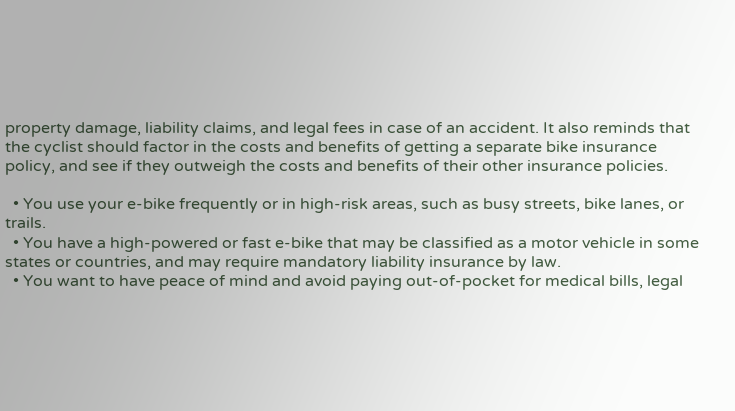property damage, liability claims, and legal fees in case of an accident. It also reminds that the cyclist should factor in the costs and benefits of getting a separate bike insurance policy, and see if they outweigh the costs and benefits of their other insurance policies.

  • You use your e-bike frequently or in high-risk areas, such as busy streets, bike lanes, or trails.
  • You have a high-powered or fast e-bike that may be classified as a motor vehicle in some states or countries, and may require mandatory liability insurance by law.
  • You want to have peace of mind and avoid paying out-of-pocket for medical bills, legal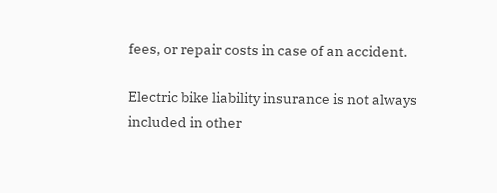fees, or repair costs in case of an accident.

Electric bike liability insurance is not always included in other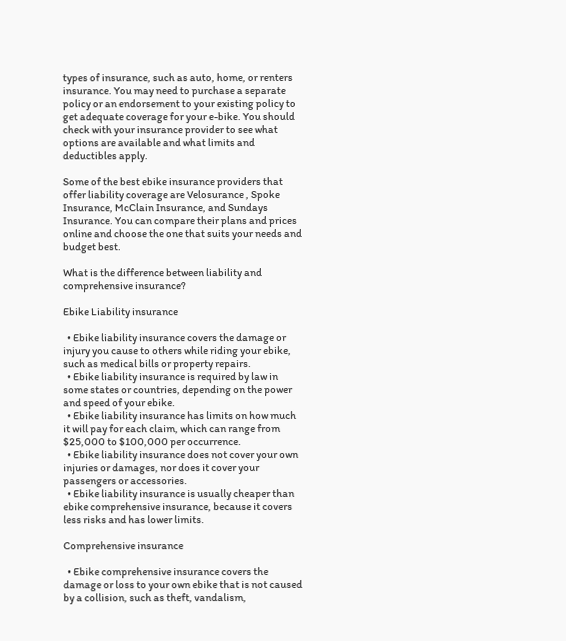types of insurance, such as auto, home, or renters insurance. You may need to purchase a separate policy or an endorsement to your existing policy to get adequate coverage for your e-bike. You should check with your insurance provider to see what options are available and what limits and deductibles apply.

Some of the best ebike insurance providers that offer liability coverage are Velosurance , Spoke Insurance, McClain Insurance, and Sundays Insurance. You can compare their plans and prices online and choose the one that suits your needs and budget best.

What is the difference between liability and comprehensive insurance?

Ebike Liability insurance

  • Ebike liability insurance covers the damage or injury you cause to others while riding your ebike, such as medical bills or property repairs.
  • Ebike liability insurance is required by law in some states or countries, depending on the power and speed of your ebike.
  • Ebike liability insurance has limits on how much it will pay for each claim, which can range from $25,000 to $100,000 per occurrence.
  • Ebike liability insurance does not cover your own injuries or damages, nor does it cover your passengers or accessories.
  • Ebike liability insurance is usually cheaper than ebike comprehensive insurance, because it covers less risks and has lower limits.

Comprehensive insurance

  • Ebike comprehensive insurance covers the damage or loss to your own ebike that is not caused by a collision, such as theft, vandalism,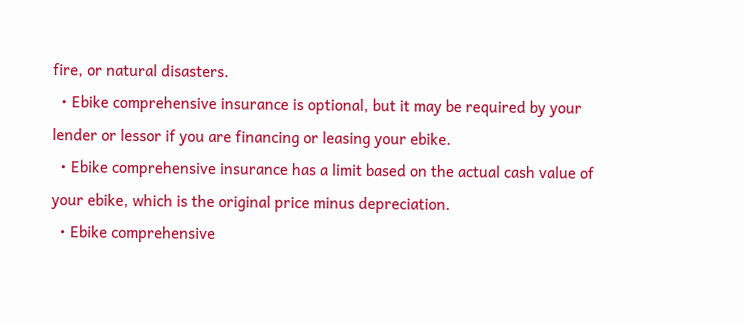fire, or natural disasters.
  • Ebike comprehensive insurance is optional, but it may be required by your lender or lessor if you are financing or leasing your ebike.
  • Ebike comprehensive insurance has a limit based on the actual cash value of your ebike, which is the original price minus depreciation.
  • Ebike comprehensive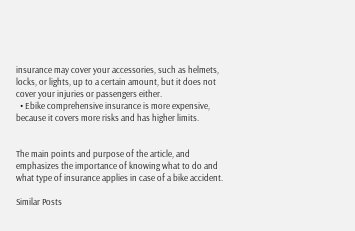insurance may cover your accessories, such as helmets, locks, or lights, up to a certain amount, but it does not cover your injuries or passengers either.
  • Ebike comprehensive insurance is more expensive, because it covers more risks and has higher limits.


The main points and purpose of the article, and emphasizes the importance of knowing what to do and what type of insurance applies in case of a bike accident.

Similar Posts